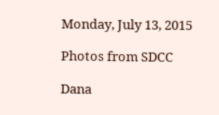Monday, July 13, 2015

Photos from SDCC

Dana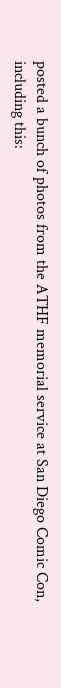posted a bunch of photos from the ATHF memorial service at San Diego Comic Con, including this: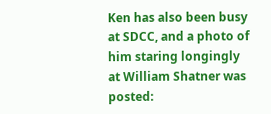Ken has also been busy at SDCC, and a photo of him staring longingly at William Shatner was posted: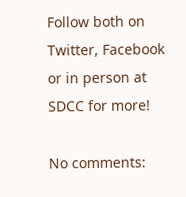Follow both on Twitter, Facebook or in person at SDCC for more!

No comments: